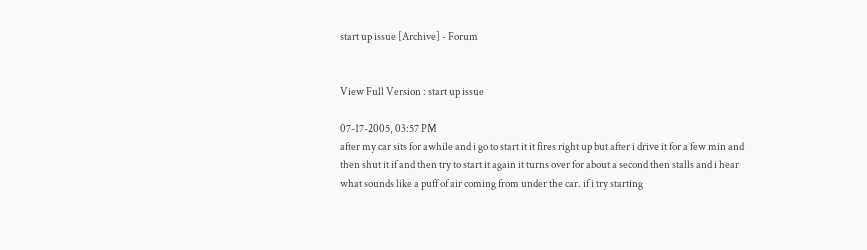start up issue [Archive] - Forum


View Full Version : start up issue

07-17-2005, 03:57 PM
after my car sits for awhile and i go to start it it fires right up but after i drive it for a few min and then shut it if and then try to start it again it turns over for about a second then stalls and i hear what sounds like a puff of air coming from under the car. if i try starting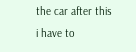the car after this i have to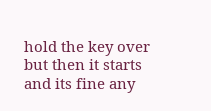hold the key over but then it starts and its fine any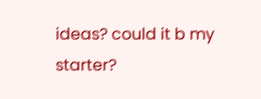ideas? could it b my starter?